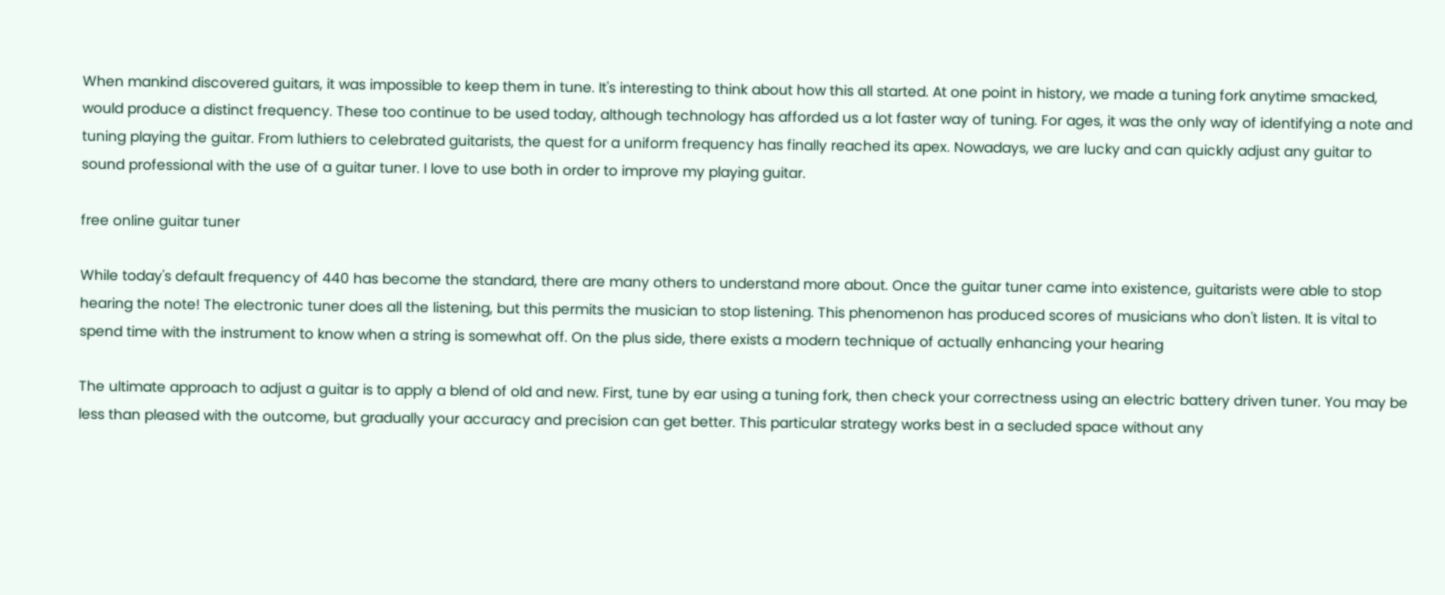When mankind discovered guitars, it was impossible to keep them in tune. It's interesting to think about how this all started. At one point in history, we made a tuning fork anytime smacked, would produce a distinct frequency. These too continue to be used today, although technology has afforded us a lot faster way of tuning. For ages, it was the only way of identifying a note and tuning playing the guitar. From luthiers to celebrated guitarists, the quest for a uniform frequency has finally reached its apex. Nowadays, we are lucky and can quickly adjust any guitar to sound professional with the use of a guitar tuner. I love to use both in order to improve my playing guitar.

free online guitar tuner

While today's default frequency of 440 has become the standard, there are many others to understand more about. Once the guitar tuner came into existence, guitarists were able to stop hearing the note! The electronic tuner does all the listening, but this permits the musician to stop listening. This phenomenon has produced scores of musicians who don't listen. It is vital to spend time with the instrument to know when a string is somewhat off. On the plus side, there exists a modern technique of actually enhancing your hearing

The ultimate approach to adjust a guitar is to apply a blend of old and new. First, tune by ear using a tuning fork, then check your correctness using an electric battery driven tuner. You may be less than pleased with the outcome, but gradually your accuracy and precision can get better. This particular strategy works best in a secluded space without any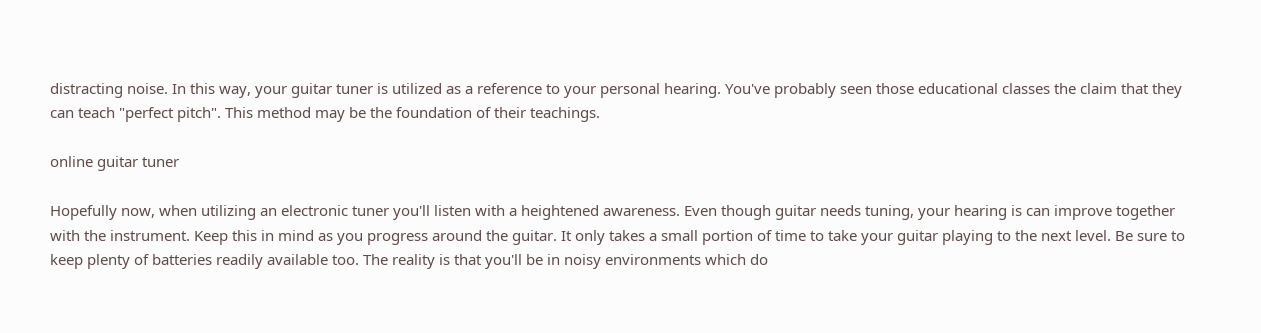distracting noise. In this way, your guitar tuner is utilized as a reference to your personal hearing. You've probably seen those educational classes the claim that they can teach "perfect pitch". This method may be the foundation of their teachings.

online guitar tuner

Hopefully now, when utilizing an electronic tuner you'll listen with a heightened awareness. Even though guitar needs tuning, your hearing is can improve together with the instrument. Keep this in mind as you progress around the guitar. It only takes a small portion of time to take your guitar playing to the next level. Be sure to keep plenty of batteries readily available too. The reality is that you'll be in noisy environments which do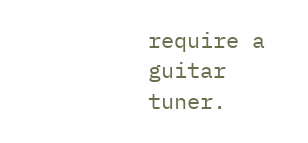require a guitar tuner.